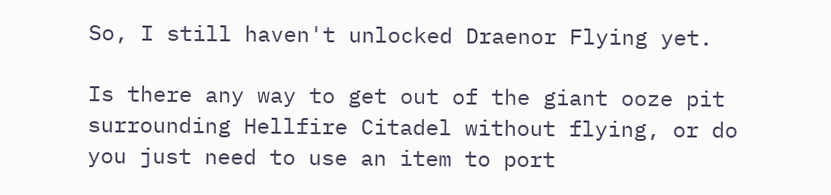So, I still haven't unlocked Draenor Flying yet.

Is there any way to get out of the giant ooze pit surrounding Hellfire Citadel without flying, or do you just need to use an item to port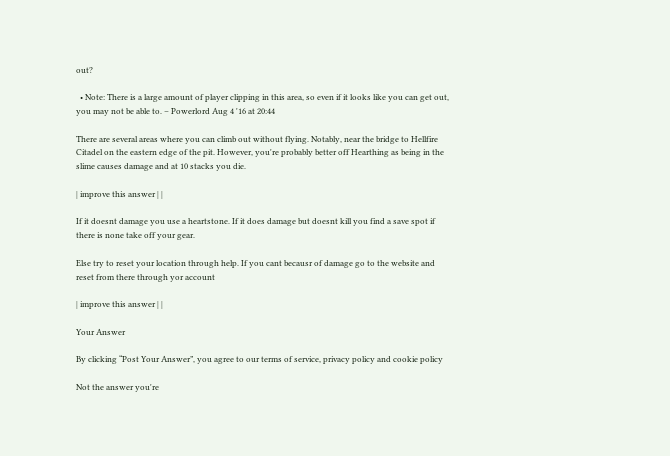out?

  • Note: There is a large amount of player clipping in this area, so even if it looks like you can get out, you may not be able to. – Powerlord Aug 4 '16 at 20:44

There are several areas where you can climb out without flying. Notably, near the bridge to Hellfire Citadel on the eastern edge of the pit. However, you're probably better off Hearthing as being in the slime causes damage and at 10 stacks you die.

| improve this answer | |

If it doesnt damage you use a heartstone. If it does damage but doesnt kill you find a save spot if there is none take off your gear.

Else try to reset your location through help. If you cant becausr of damage go to the website and reset from there through yor account

| improve this answer | |

Your Answer

By clicking “Post Your Answer”, you agree to our terms of service, privacy policy and cookie policy

Not the answer you're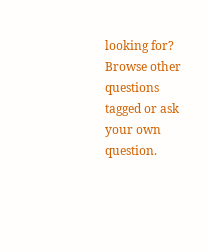looking for? Browse other questions tagged or ask your own question.